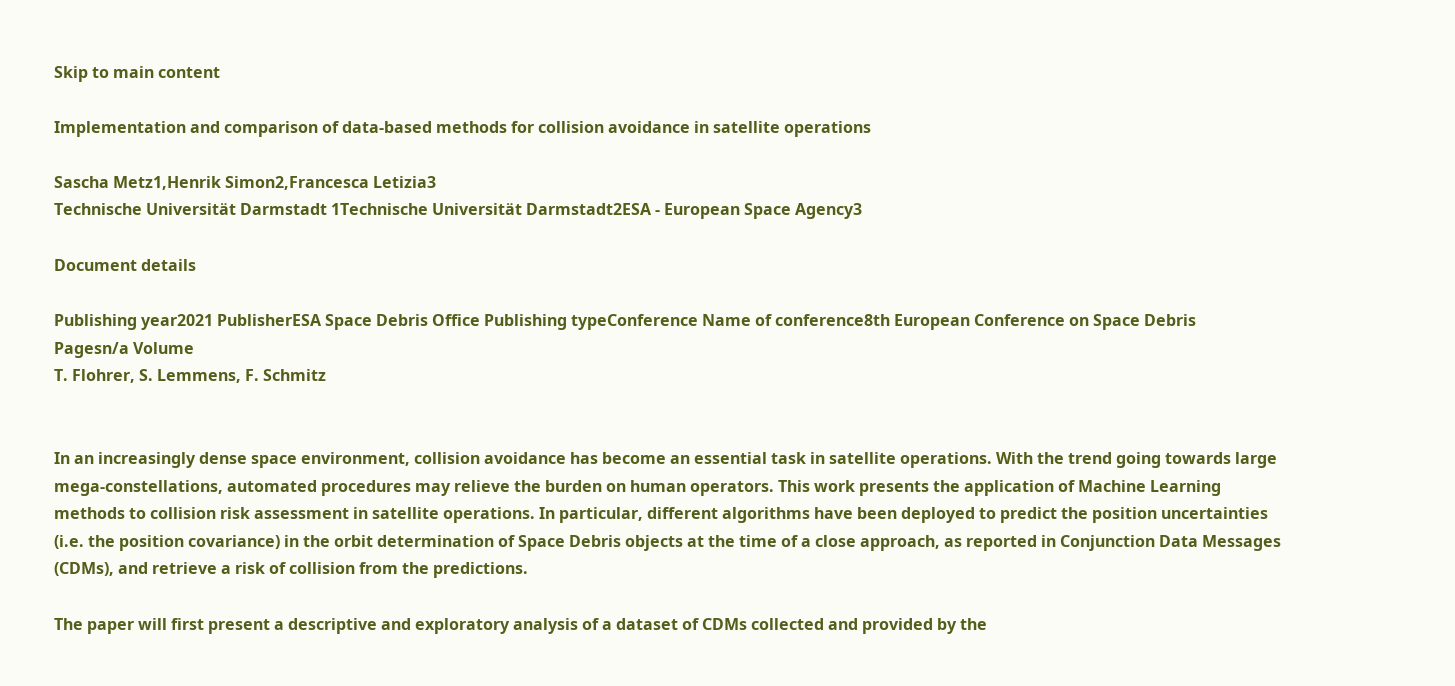Skip to main content

Implementation and comparison of data-based methods for collision avoidance in satellite operations

Sascha Metz1,Henrik Simon2,Francesca Letizia3
Technische Universität Darmstadt 1Technische Universität Darmstadt2ESA - European Space Agency3

Document details

Publishing year2021 PublisherESA Space Debris Office Publishing typeConference Name of conference8th European Conference on Space Debris
Pagesn/a Volume
T. Flohrer, S. Lemmens, F. Schmitz


In an increasingly dense space environment, collision avoidance has become an essential task in satellite operations. With the trend going towards large mega-constellations, automated procedures may relieve the burden on human operators. This work presents the application of Machine Learning methods to collision risk assessment in satellite operations. In particular, different algorithms have been deployed to predict the position uncertainties (i.e. the position covariance) in the orbit determination of Space Debris objects at the time of a close approach, as reported in Conjunction Data Messages (CDMs), and retrieve a risk of collision from the predictions.

The paper will first present a descriptive and exploratory analysis of a dataset of CDMs collected and provided by the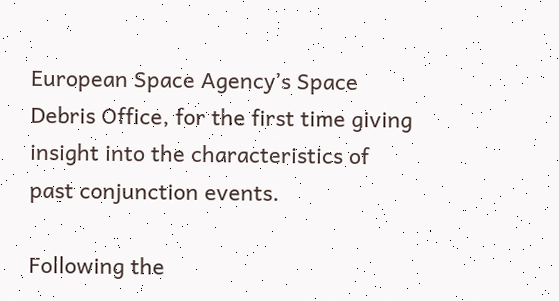European Space Agency’s Space Debris Office, for the first time giving insight into the characteristics of past conjunction events.

Following the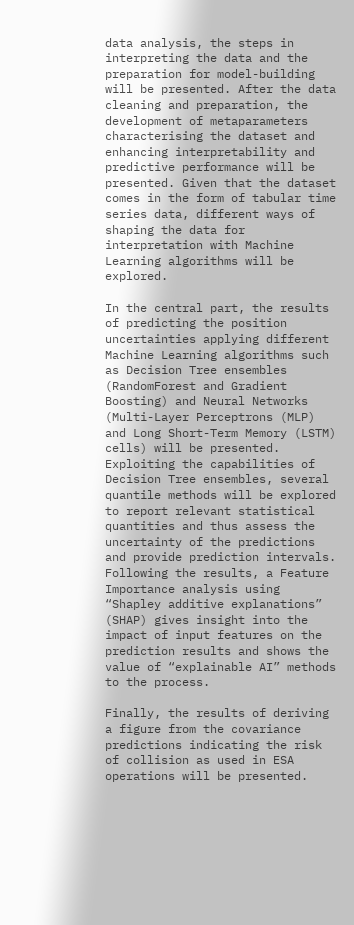data analysis, the steps in interpreting the data and the preparation for model-building will be presented. After the data cleaning and preparation, the development of metaparameters characterising the dataset and enhancing interpretability and predictive performance will be presented. Given that the dataset comes in the form of tabular time series data, different ways of shaping the data for interpretation with Machine Learning algorithms will be explored.

In the central part, the results of predicting the position uncertainties applying different Machine Learning algorithms such as Decision Tree ensembles (RandomForest and Gradient Boosting) and Neural Networks (Multi-Layer Perceptrons (MLP) and Long Short-Term Memory (LSTM) cells) will be presented. Exploiting the capabilities of Decision Tree ensembles, several quantile methods will be explored to report relevant statistical quantities and thus assess the uncertainty of the predictions and provide prediction intervals. Following the results, a Feature Importance analysis using “Shapley additive explanations” (SHAP) gives insight into the impact of input features on the prediction results and shows the value of “explainable AI” methods to the process.

Finally, the results of deriving a figure from the covariance predictions indicating the risk of collision as used in ESA operations will be presented.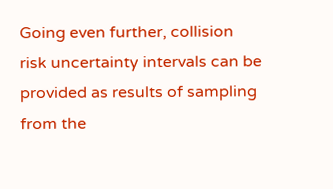Going even further, collision risk uncertainty intervals can be provided as results of sampling from the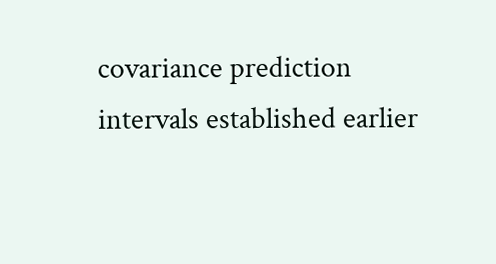covariance prediction intervals established earlier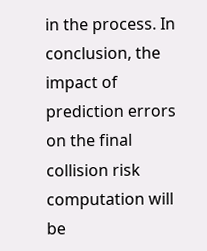in the process. In conclusion, the impact of prediction errors on the final collision risk computation will be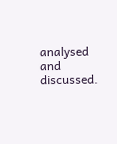analysed and discussed.